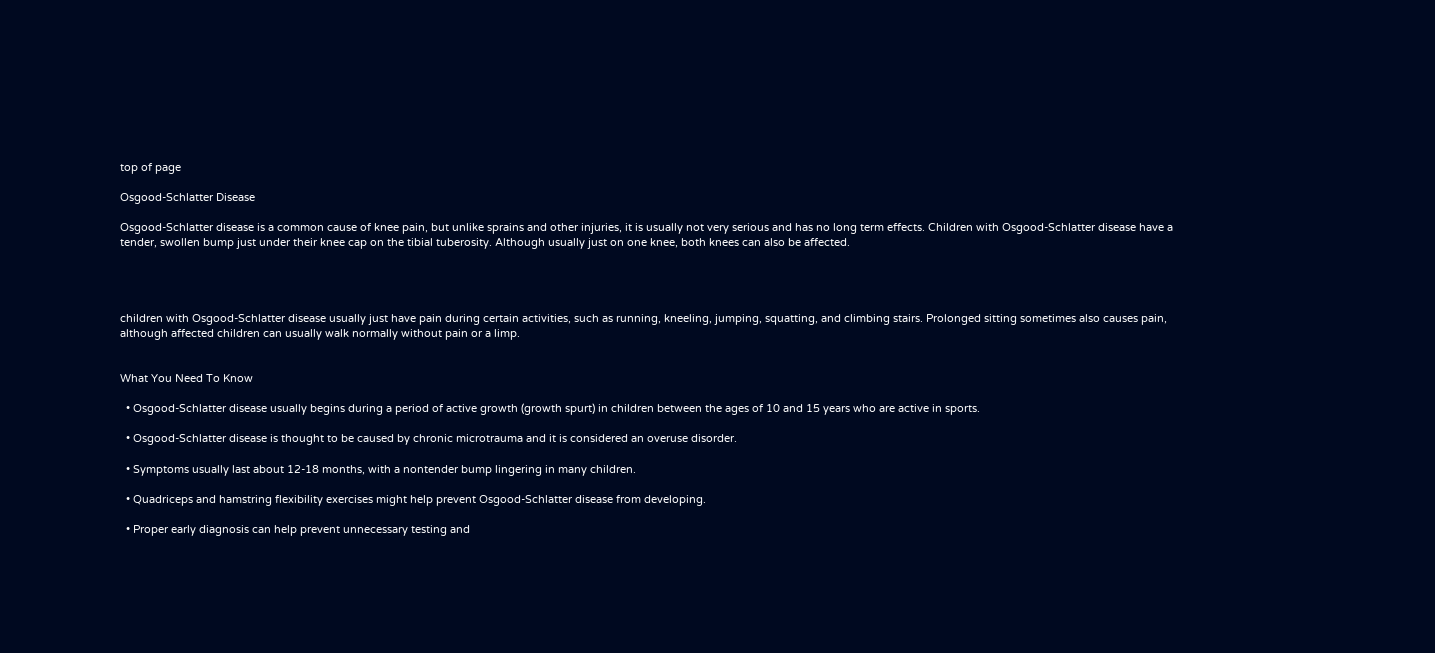top of page

Osgood-Schlatter Disease

Osgood-Schlatter disease is a common cause of knee pain, but unlike sprains and other injuries, it is usually not very serious and has no long term effects. Children with Osgood-Schlatter disease have a tender, swollen bump just under their knee cap on the tibial tuberosity. Although usually just on one knee, both knees can also be affected.




children with Osgood-Schlatter disease usually just have pain during certain activities, such as running, kneeling, jumping, squatting, and climbing stairs. Prolonged sitting sometimes also causes pain, although affected children can usually walk normally without pain or a limp.


What You Need To Know

  • Osgood-Schlatter disease usually begins during a period of active growth (growth spurt) in children between the ages of 10 and 15 years who are active in sports.

  • Osgood-Schlatter disease is thought to be caused by chronic microtrauma and it is considered an overuse disorder.

  • Symptoms usually last about 12-18 months, with a nontender bump lingering in many children.

  • Quadriceps and hamstring flexibility exercises might help prevent Osgood-Schlatter disease from developing.

  • Proper early diagnosis can help prevent unnecessary testing and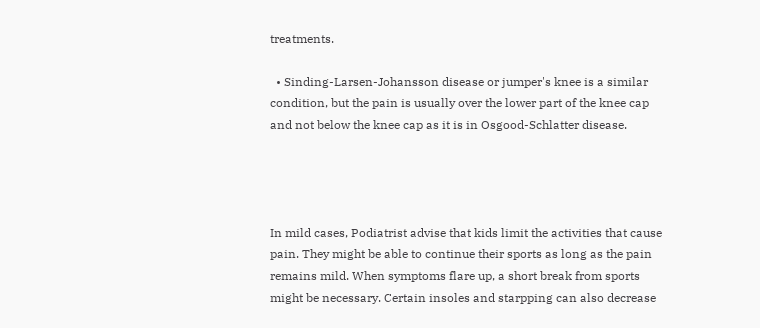treatments.

  • Sinding-Larsen-Johansson disease or jumper's knee is a similar condition, but the pain is usually over the lower part of the knee cap and not below the knee cap as it is in Osgood-Schlatter disease.




In mild cases, Podiatrist advise that kids limit the activities that cause pain. They might be able to continue their sports as long as the pain remains mild. When symptoms flare up, a short break from sports might be necessary. Certain insoles and starpping can also decrease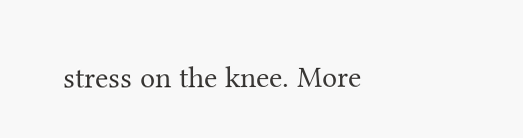stress on the knee. More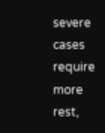severe cases require more rest,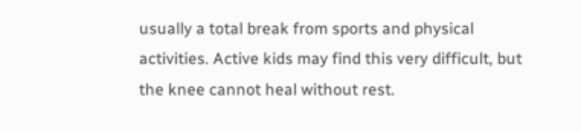usually a total break from sports and physical activities. Active kids may find this very difficult, but the knee cannot heal without rest.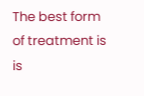The best form of treatment is is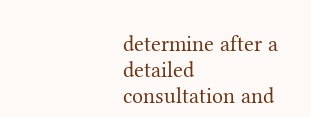determine after a detailed consultation and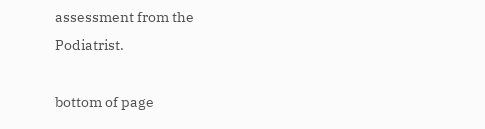assessment from the Podiatrist.

bottom of page